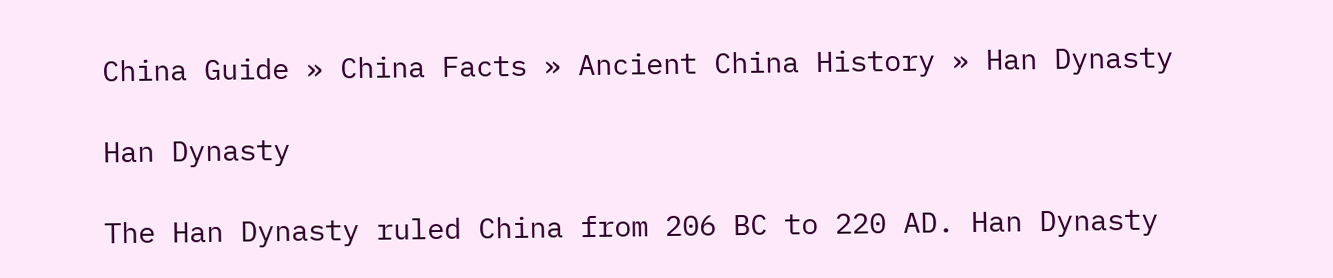China Guide » China Facts » Ancient China History » Han Dynasty

Han Dynasty

The Han Dynasty ruled China from 206 BC to 220 AD. Han Dynasty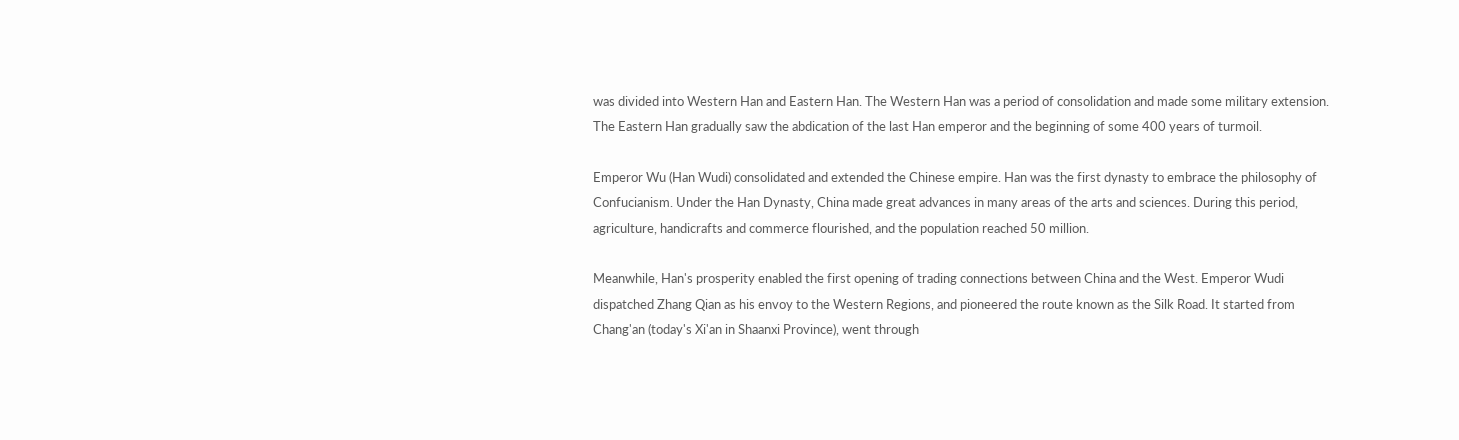was divided into Western Han and Eastern Han. The Western Han was a period of consolidation and made some military extension. The Eastern Han gradually saw the abdication of the last Han emperor and the beginning of some 400 years of turmoil.

Emperor Wu (Han Wudi) consolidated and extended the Chinese empire. Han was the first dynasty to embrace the philosophy of Confucianism. Under the Han Dynasty, China made great advances in many areas of the arts and sciences. During this period, agriculture, handicrafts and commerce flourished, and the population reached 50 million.

Meanwhile, Han's prosperity enabled the first opening of trading connections between China and the West. Emperor Wudi dispatched Zhang Qian as his envoy to the Western Regions, and pioneered the route known as the Silk Road. It started from Chang'an (today's Xi'an in Shaanxi Province), went through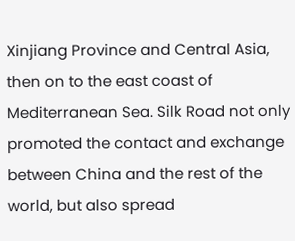Xinjiang Province and Central Asia, then on to the east coast of Mediterranean Sea. Silk Road not only promoted the contact and exchange between China and the rest of the world, but also spread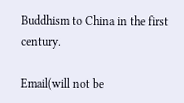Buddhism to China in the first century.

Email(will not be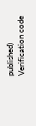published)
Verification code